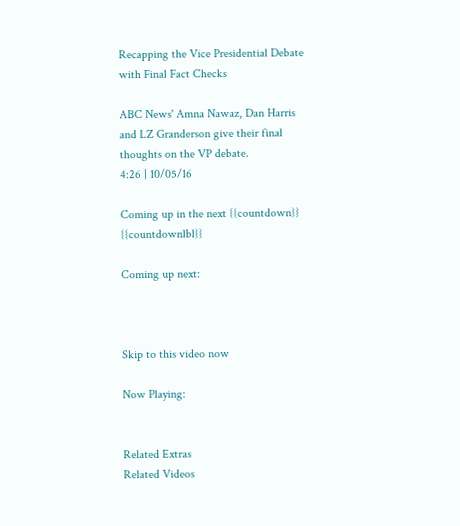Recapping the Vice Presidential Debate with Final Fact Checks

ABC News' Amna Nawaz, Dan Harris and LZ Granderson give their final thoughts on the VP debate.
4:26 | 10/05/16

Coming up in the next {{countdown}} {{countdownlbl}}

Coming up next:



Skip to this video now

Now Playing:


Related Extras
Related Videos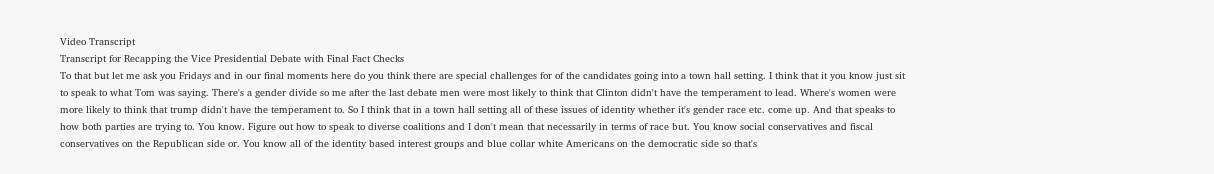Video Transcript
Transcript for Recapping the Vice Presidential Debate with Final Fact Checks
To that but let me ask you Fridays and in our final moments here do you think there are special challenges for of the candidates going into a town hall setting. I think that it you know just sit to speak to what Tom was saying. There's a gender divide so me after the last debate men were most likely to think that Clinton didn't have the temperament to lead. Where's women were more likely to think that trump didn't have the temperament to. So I think that in a town hall setting all of these issues of identity whether it's gender race etc. come up. And that speaks to how both parties are trying to. You know. Figure out how to speak to diverse coalitions and I don't mean that necessarily in terms of race but. You know social conservatives and fiscal conservatives on the Republican side or. You know all of the identity based interest groups and blue collar white Americans on the democratic side so that's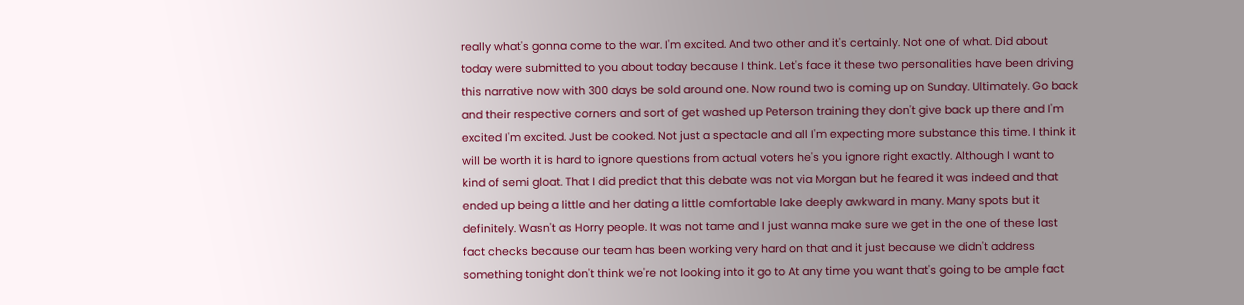really what's gonna come to the war. I'm excited. And two other and it's certainly. Not one of what. Did about today were submitted to you about today because I think. Let's face it these two personalities have been driving this narrative now with 300 days be sold around one. Now round two is coming up on Sunday. Ultimately. Go back and their respective corners and sort of get washed up Peterson training they don't give back up there and I'm excited I'm excited. Just be cooked. Not just a spectacle and all I'm expecting more substance this time. I think it will be worth it is hard to ignore questions from actual voters he's you ignore right exactly. Although I want to kind of semi gloat. That I did predict that this debate was not via Morgan but he feared it was indeed and that ended up being a little and her dating a little comfortable lake deeply awkward in many. Many spots but it definitely. Wasn't as Horry people. It was not tame and I just wanna make sure we get in the one of these last fact checks because our team has been working very hard on that and it just because we didn't address something tonight don't think we're not looking into it go to At any time you want that's going to be ample fact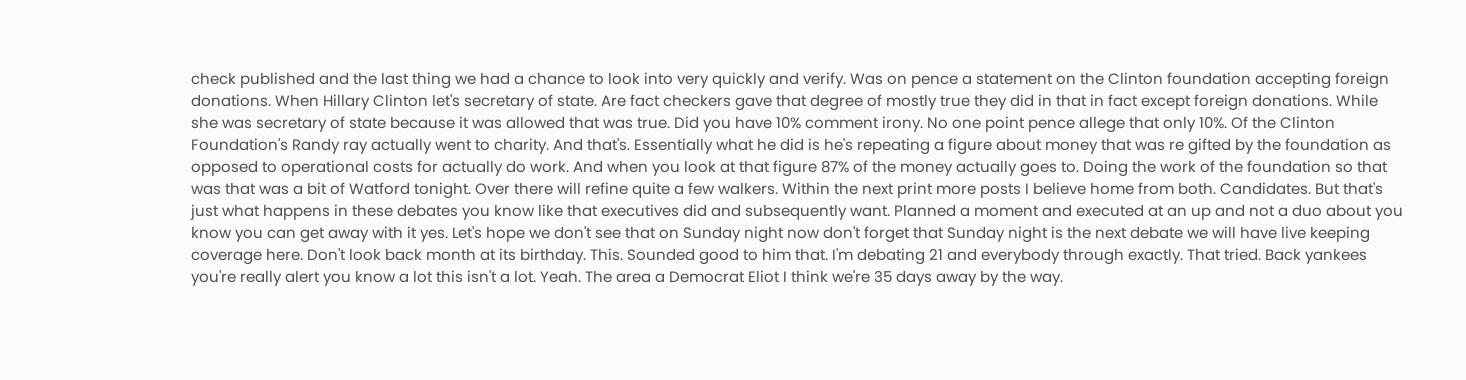check published and the last thing we had a chance to look into very quickly and verify. Was on pence a statement on the Clinton foundation accepting foreign donations. When Hillary Clinton let's secretary of state. Are fact checkers gave that degree of mostly true they did in that in fact except foreign donations. While she was secretary of state because it was allowed that was true. Did you have 10% comment irony. No one point pence allege that only 10%. Of the Clinton Foundation's Randy ray actually went to charity. And that's. Essentially what he did is he's repeating a figure about money that was re gifted by the foundation as opposed to operational costs for actually do work. And when you look at that figure 87% of the money actually goes to. Doing the work of the foundation so that was that was a bit of Watford tonight. Over there will refine quite a few walkers. Within the next print more posts I believe home from both. Candidates. But that's just what happens in these debates you know like that executives did and subsequently want. Planned a moment and executed at an up and not a duo about you know you can get away with it yes. Let's hope we don't see that on Sunday night now don't forget that Sunday night is the next debate we will have live keeping coverage here. Don't look back month at its birthday. This. Sounded good to him that. I'm debating 21 and everybody through exactly. That tried. Back yankees you're really alert you know a lot this isn't a lot. Yeah. The area a Democrat Eliot I think we're 35 days away by the way.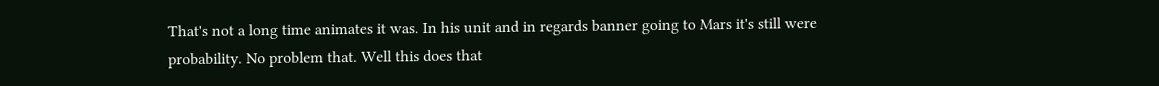That's not a long time animates it was. In his unit and in regards banner going to Mars it's still were probability. No problem that. Well this does that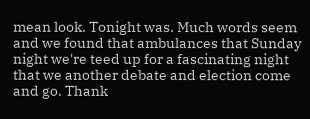mean look. Tonight was. Much words seem and we found that ambulances that Sunday night we're teed up for a fascinating night that we another debate and election come and go. Thank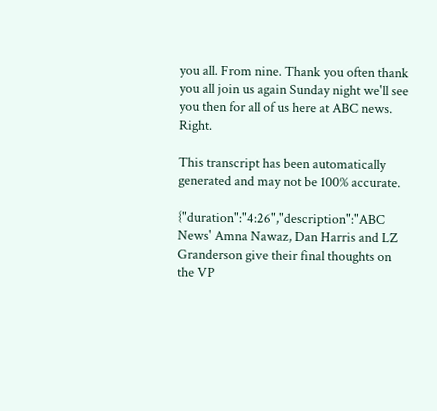you all. From nine. Thank you often thank you all join us again Sunday night we'll see you then for all of us here at ABC news. Right.

This transcript has been automatically generated and may not be 100% accurate.

{"duration":"4:26","description":"ABC News' Amna Nawaz, Dan Harris and LZ Granderson give their final thoughts on the VP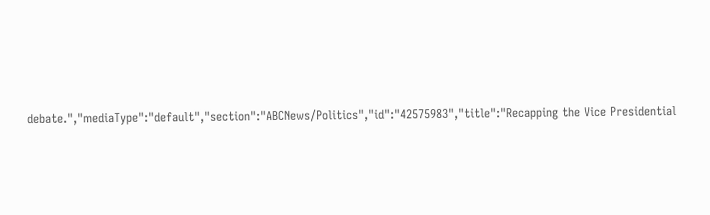debate.","mediaType":"default","section":"ABCNews/Politics","id":"42575983","title":"Recapping the Vice Presidential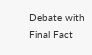Debate with Final Fact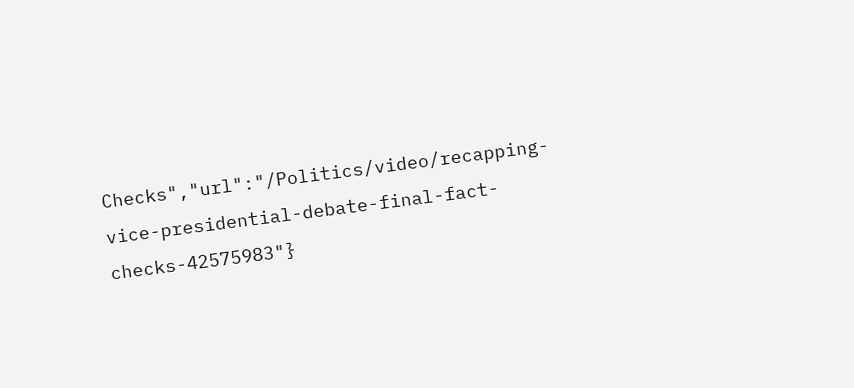Checks","url":"/Politics/video/recapping-vice-presidential-debate-final-fact-checks-42575983"}